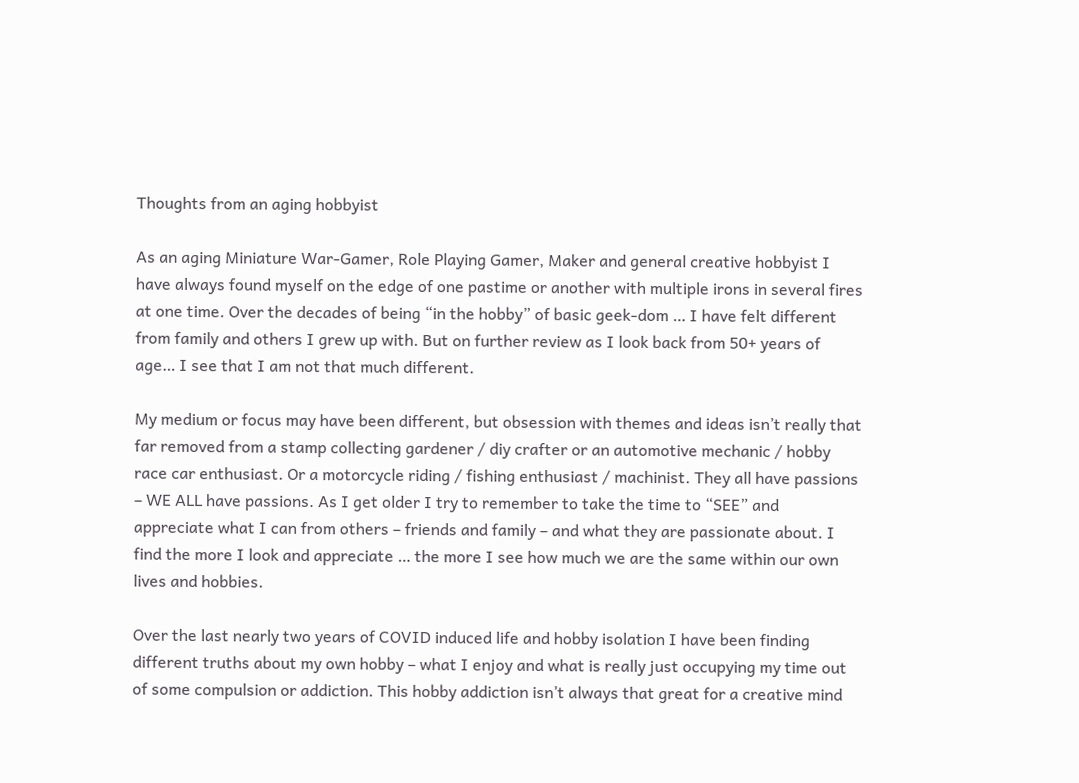Thoughts from an aging hobbyist

As an aging Miniature War-Gamer, Role Playing Gamer, Maker and general creative hobbyist I have always found myself on the edge of one pastime or another with multiple irons in several fires at one time. Over the decades of being “in the hobby” of basic geek-dom … I have felt different from family and others I grew up with. But on further review as I look back from 50+ years of age… I see that I am not that much different.

My medium or focus may have been different, but obsession with themes and ideas isn’t really that far removed from a stamp collecting gardener / diy crafter or an automotive mechanic / hobby race car enthusiast. Or a motorcycle riding / fishing enthusiast / machinist. They all have passions – WE ALL have passions. As I get older I try to remember to take the time to “SEE” and appreciate what I can from others – friends and family – and what they are passionate about. I find the more I look and appreciate … the more I see how much we are the same within our own lives and hobbies.

Over the last nearly two years of COVID induced life and hobby isolation I have been finding different truths about my own hobby – what I enjoy and what is really just occupying my time out of some compulsion or addiction. This hobby addiction isn’t always that great for a creative mind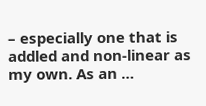– especially one that is addled and non-linear as my own. As an …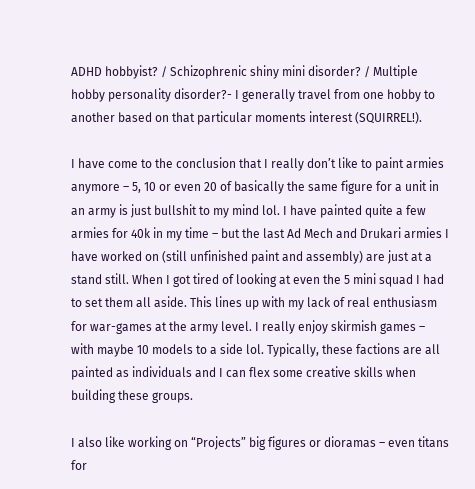ADHD hobbyist? / Schizophrenic shiny mini disorder? / Multiple hobby personality disorder?- I generally travel from one hobby to another based on that particular moments interest (SQUIRREL!).

I have come to the conclusion that I really don’t like to paint armies anymore – 5, 10 or even 20 of basically the same figure for a unit in an army is just bullshit to my mind lol. I have painted quite a few armies for 40k in my time – but the last Ad Mech and Drukari armies I have worked on (still unfinished paint and assembly) are just at a stand still. When I got tired of looking at even the 5 mini squad I had to set them all aside. This lines up with my lack of real enthusiasm for war-games at the army level. I really enjoy skirmish games – with maybe 10 models to a side lol. Typically, these factions are all painted as individuals and I can flex some creative skills when building these groups.

I also like working on “Projects” big figures or dioramas – even titans for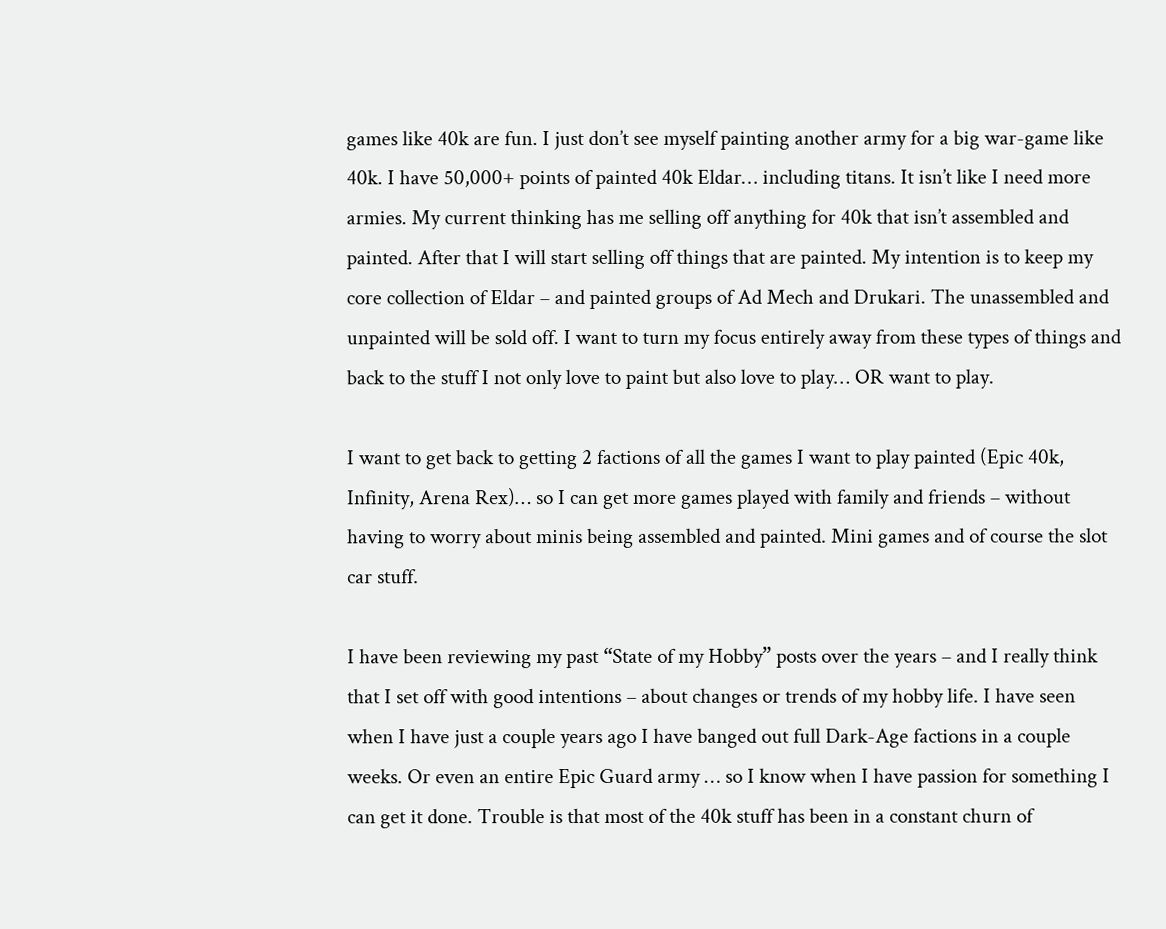games like 40k are fun. I just don’t see myself painting another army for a big war-game like 40k. I have 50,000+ points of painted 40k Eldar… including titans. It isn’t like I need more armies. My current thinking has me selling off anything for 40k that isn’t assembled and painted. After that I will start selling off things that are painted. My intention is to keep my core collection of Eldar – and painted groups of Ad Mech and Drukari. The unassembled and unpainted will be sold off. I want to turn my focus entirely away from these types of things and back to the stuff I not only love to paint but also love to play… OR want to play.

I want to get back to getting 2 factions of all the games I want to play painted (Epic 40k, Infinity, Arena Rex)… so I can get more games played with family and friends – without having to worry about minis being assembled and painted. Mini games and of course the slot car stuff.

I have been reviewing my past “State of my Hobby” posts over the years – and I really think that I set off with good intentions – about changes or trends of my hobby life. I have seen when I have just a couple years ago I have banged out full Dark-Age factions in a couple weeks. Or even an entire Epic Guard army … so I know when I have passion for something I can get it done. Trouble is that most of the 40k stuff has been in a constant churn of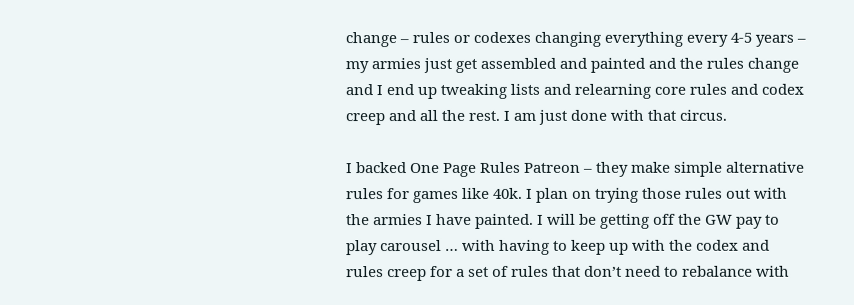change – rules or codexes changing everything every 4-5 years – my armies just get assembled and painted and the rules change and I end up tweaking lists and relearning core rules and codex creep and all the rest. I am just done with that circus.

I backed One Page Rules Patreon – they make simple alternative rules for games like 40k. I plan on trying those rules out with the armies I have painted. I will be getting off the GW pay to play carousel … with having to keep up with the codex and rules creep for a set of rules that don’t need to rebalance with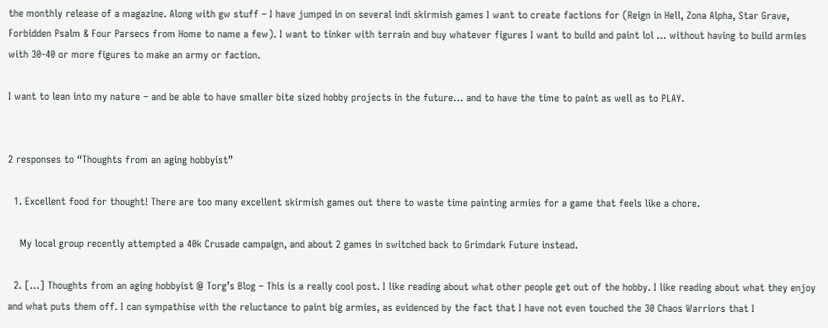the monthly release of a magazine. Along with gw stuff – I have jumped in on several indi skirmish games I want to create factions for (Reign in Hell, Zona Alpha, Star Grave, Forbidden Psalm & Four Parsecs from Home to name a few). I want to tinker with terrain and buy whatever figures I want to build and paint lol … without having to build armies with 30-40 or more figures to make an army or faction.

I want to lean into my nature – and be able to have smaller bite sized hobby projects in the future… and to have the time to paint as well as to PLAY.


2 responses to “Thoughts from an aging hobbyist”

  1. Excellent food for thought! There are too many excellent skirmish games out there to waste time painting armies for a game that feels like a chore.

    My local group recently attempted a 40k Crusade campaign, and about 2 games in switched back to Grimdark Future instead.

  2. […] Thoughts from an aging hobbyist @ Torg’s Blog – This is a really cool post. I like reading about what other people get out of the hobby. I like reading about what they enjoy and what puts them off. I can sympathise with the reluctance to paint big armies, as evidenced by the fact that I have not even touched the 30 Chaos Warriors that I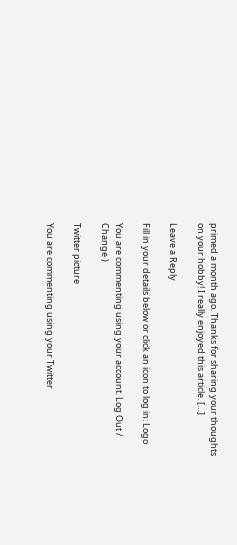primed a month ago. Thanks for sharing your thoughts on your hobby! I really enjoyed this article. […]

Leave a Reply

Fill in your details below or click an icon to log in: Logo

You are commenting using your account. Log Out /  Change )

Twitter picture

You are commenting using your Twitter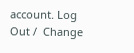account. Log Out /  Change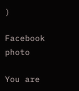)

Facebook photo

You are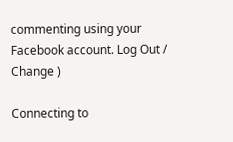commenting using your Facebook account. Log Out /  Change )

Connecting to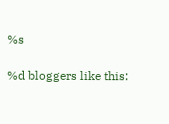%s

%d bloggers like this: